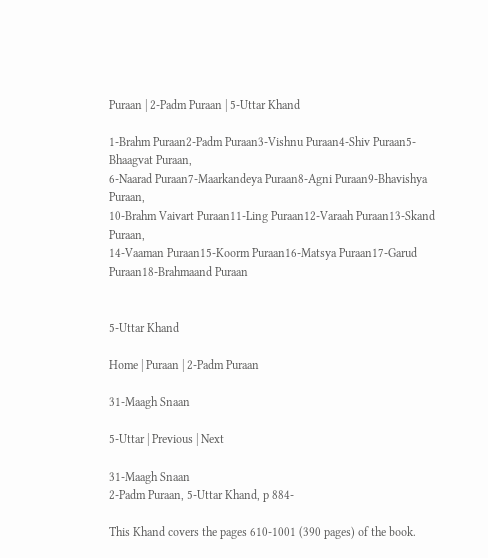Puraan | 2-Padm Puraan | 5-Uttar Khand

1-Brahm Puraan2-Padm Puraan3-Vishnu Puraan4-Shiv Puraan5-Bhaagvat Puraan,
6-Naarad Puraan7-Maarkandeya Puraan8-Agni Puraan9-Bhavishya Puraan,
10-Brahm Vaivart Puraan11-Ling Puraan12-Varaah Puraan13-Skand Puraan,
14-Vaaman Puraan15-Koorm Puraan16-Matsya Puraan17-Garud Puraan18-Brahmaand Puraan


5-Uttar Khand

Home | Puraan | 2-Padm Puraan

31-Maagh Snaan

5-Uttar | Previous | Next

31-Maagh Snaan
2-Padm Puraan, 5-Uttar Khand, p 884-

This Khand covers the pages 610-1001 (390 pages) of the book.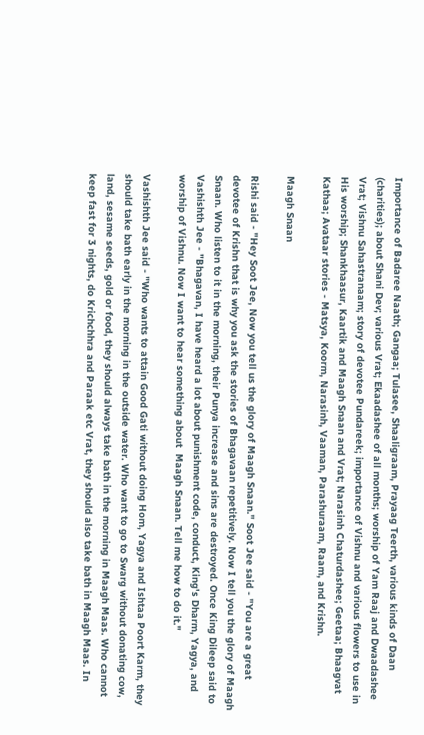Importance of Badaree Naath; Gangaa; Tulasee, Shaaligraam, Prayaag Teerth, various kinds of Daan (charities); about Shani Dev; various Vrat; Ekaadashee of all months; worship of Yam Raaj and Dwaadashee Vrat; Vishnu Sahastranaam; story of devotee Pundareek; importance of Vishnu and various flowers to use in His worship; Shankhaasur, Kaartik and Maagh Snaan and Vrat; Narasinh Chaturdashee; Geetaa; Bhaagvat Kathaa; Avataar stories - Matsya, Koorm, Narasinh, Vaaman, Parashuraam, Raam, and Krishn.

Maagh Snaan

Rishi said - "Hey Soot Jee, Now you tell us the glory of Maagh Snaan." Soot Jee said - "You are a great devotee of Krishn that is why you ask the stories of Bhagavaan repetitively. Now I tell you the glory of Maagh Snaan. Who listen to it in the morning, their Punya increase and sins are destroyed. Once King Dileep said to Vashishth Jee - "Bhagavan, I have heard a lot about punishment code, conduct, King's Dharm, Yagya, and worship of Vishnu. Now I want to hear something about  Maagh Snaan. Tell me how to do it."

Vashishth Jee said - "Who wants to attain Good Gati without doing Hom, Yagya and Ishtaa Poort Karm, they should take bath early in the morning in the outside water. Who want to go to Swarg without donating cow, land, sesame seeds, gold or food, they should always take bath in the morning in Maagh Maas. Who cannot keep fast for 3 nights, do Krichchhra and Paraak etc Vrat, they should also take bath in Maagh Maas. In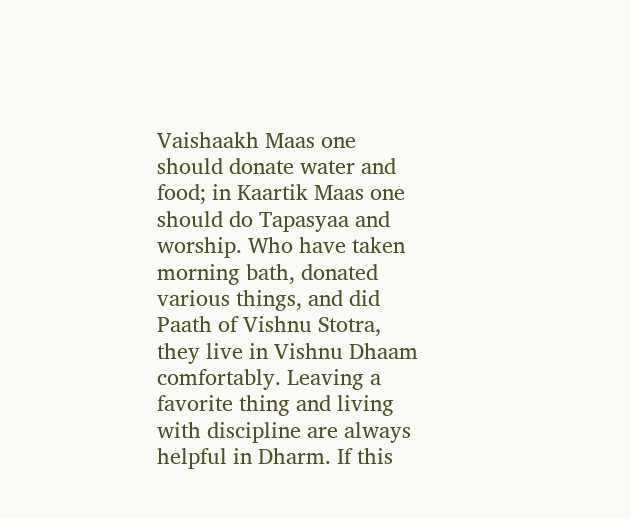Vaishaakh Maas one should donate water and food; in Kaartik Maas one should do Tapasyaa and worship. Who have taken morning bath, donated various things, and did Paath of Vishnu Stotra, they live in Vishnu Dhaam comfortably. Leaving a favorite thing and living with discipline are always helpful in Dharm. If this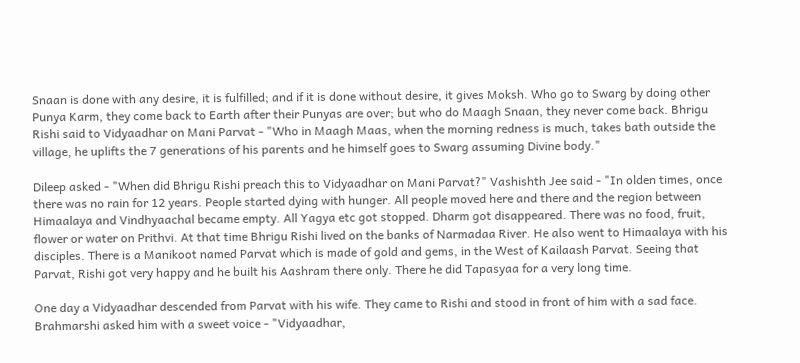Snaan is done with any desire, it is fulfilled; and if it is done without desire, it gives Moksh. Who go to Swarg by doing other Punya Karm, they come back to Earth after their Punyas are over; but who do Maagh Snaan, they never come back. Bhrigu Rishi said to Vidyaadhar on Mani Parvat - "Who in Maagh Maas, when the morning redness is much, takes bath outside the village, he uplifts the 7 generations of his parents and he himself goes to Swarg assuming Divine body."

Dileep asked - "When did Bhrigu Rishi preach this to Vidyaadhar on Mani Parvat?" Vashishth Jee said - "In olden times, once there was no rain for 12 years. People started dying with hunger. All people moved here and there and the region between Himaalaya and Vindhyaachal became empty. All Yagya etc got stopped. Dharm got disappeared. There was no food, fruit, flower or water on Prithvi. At that time Bhrigu Rishi lived on the banks of Narmadaa River. He also went to Himaalaya with his disciples. There is a Manikoot named Parvat which is made of gold and gems, in the West of Kailaash Parvat. Seeing that Parvat, Rishi got very happy and he built his Aashram there only. There he did Tapasyaa for a very long time.

One day a Vidyaadhar descended from Parvat with his wife. They came to Rishi and stood in front of him with a sad face. Brahmarshi asked him with a sweet voice - "Vidyaadhar,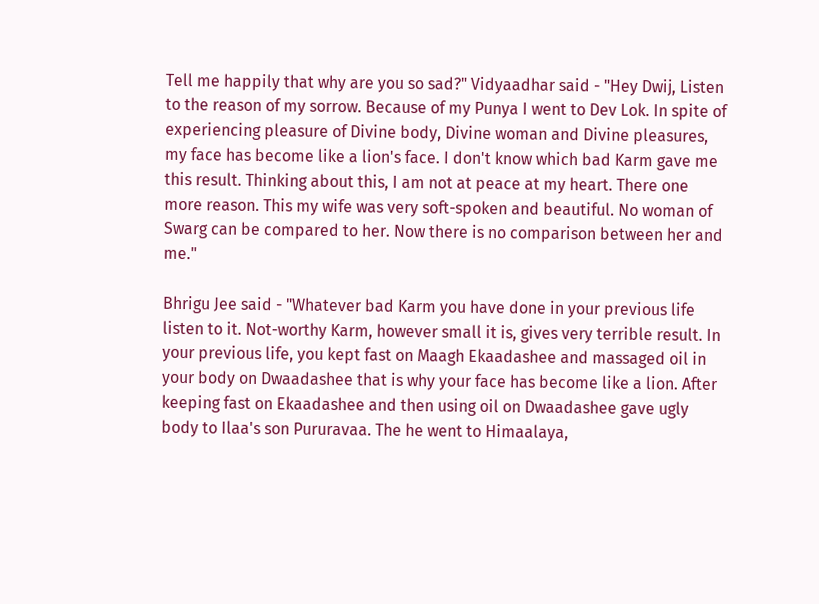Tell me happily that why are you so sad?" Vidyaadhar said - "Hey Dwij, Listen to the reason of my sorrow. Because of my Punya I went to Dev Lok. In spite of experiencing pleasure of Divine body, Divine woman and Divine pleasures, my face has become like a lion's face. I don't know which bad Karm gave me this result. Thinking about this, I am not at peace at my heart. There one more reason. This my wife was very soft-spoken and beautiful. No woman of Swarg can be compared to her. Now there is no comparison between her and me."

Bhrigu Jee said - "Whatever bad Karm you have done in your previous life listen to it. Not-worthy Karm, however small it is, gives very terrible result. In your previous life, you kept fast on Maagh Ekaadashee and massaged oil in your body on Dwaadashee that is why your face has become like a lion. After keeping fast on Ekaadashee and then using oil on Dwaadashee gave ugly body to Ilaa's son Pururavaa. The he went to Himaalaya,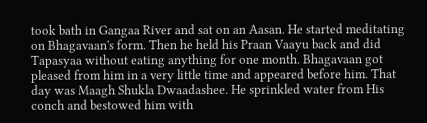took bath in Gangaa River and sat on an Aasan. He started meditating on Bhagavaan's form. Then he held his Praan Vaayu back and did Tapasyaa without eating anything for one month. Bhagavaan got pleased from him in a very little time and appeared before him. That day was Maagh Shukla Dwaadashee. He sprinkled water from His conch and bestowed him with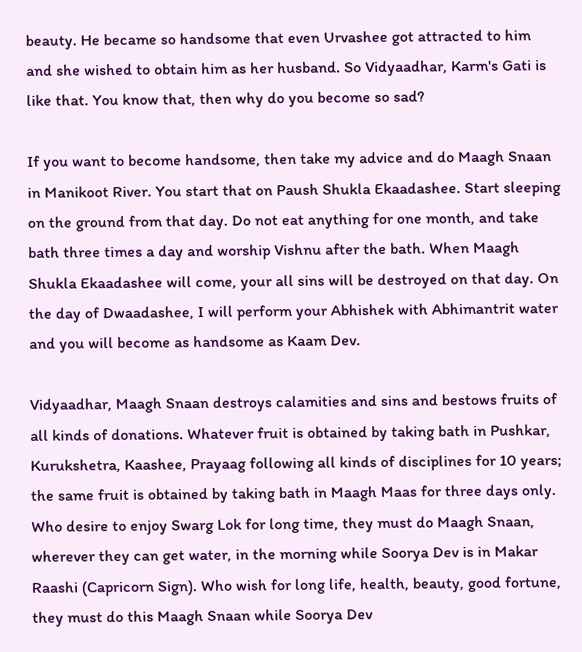beauty. He became so handsome that even Urvashee got attracted to him and she wished to obtain him as her husband. So Vidyaadhar, Karm's Gati is like that. You know that, then why do you become so sad?

If you want to become handsome, then take my advice and do Maagh Snaan in Manikoot River. You start that on Paush Shukla Ekaadashee. Start sleeping on the ground from that day. Do not eat anything for one month, and take bath three times a day and worship Vishnu after the bath. When Maagh Shukla Ekaadashee will come, your all sins will be destroyed on that day. On the day of Dwaadashee, I will perform your Abhishek with Abhimantrit water and you will become as handsome as Kaam Dev.

Vidyaadhar, Maagh Snaan destroys calamities and sins and bestows fruits of all kinds of donations. Whatever fruit is obtained by taking bath in Pushkar, Kurukshetra, Kaashee, Prayaag following all kinds of disciplines for 10 years; the same fruit is obtained by taking bath in Maagh Maas for three days only. Who desire to enjoy Swarg Lok for long time, they must do Maagh Snaan, wherever they can get water, in the morning while Soorya Dev is in Makar Raashi (Capricorn Sign). Who wish for long life, health, beauty, good fortune, they must do this Maagh Snaan while Soorya Dev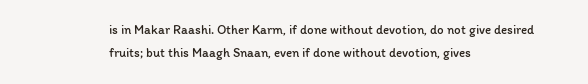is in Makar Raashi. Other Karm, if done without devotion, do not give desired fruits; but this Maagh Snaan, even if done without devotion, gives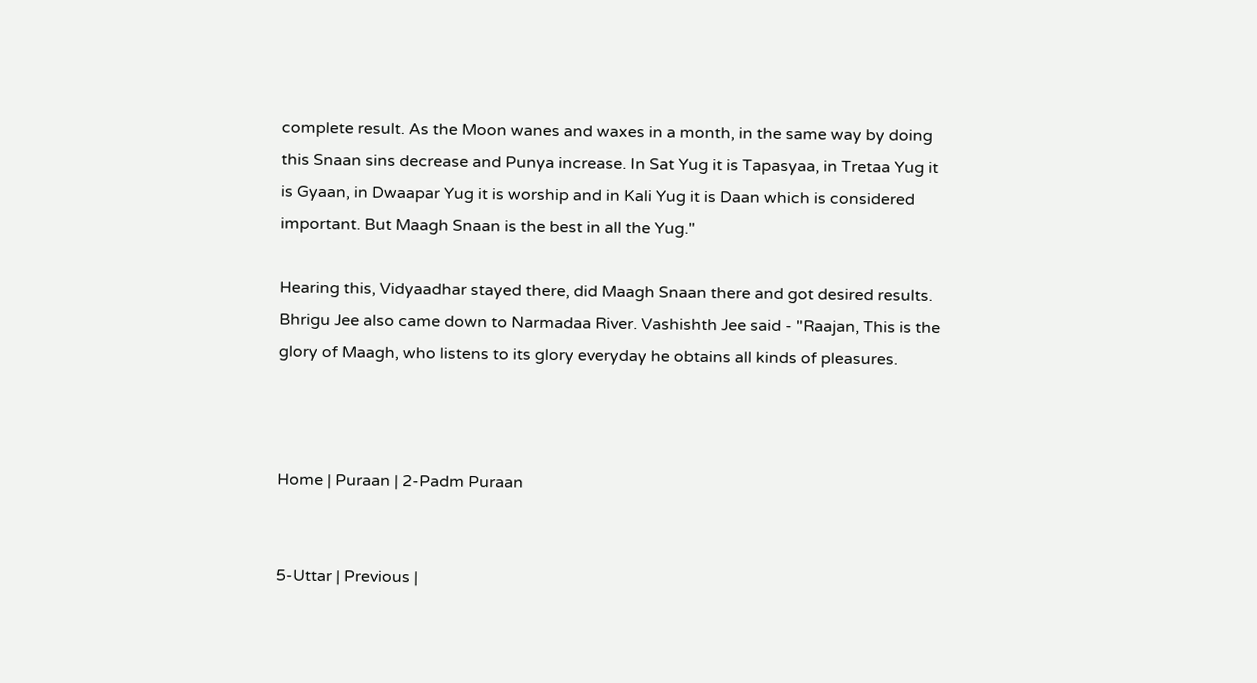complete result. As the Moon wanes and waxes in a month, in the same way by doing this Snaan sins decrease and Punya increase. In Sat Yug it is Tapasyaa, in Tretaa Yug it is Gyaan, in Dwaapar Yug it is worship and in Kali Yug it is Daan which is considered important. But Maagh Snaan is the best in all the Yug."

Hearing this, Vidyaadhar stayed there, did Maagh Snaan there and got desired results. Bhrigu Jee also came down to Narmadaa River. Vashishth Jee said - "Raajan, This is the glory of Maagh, who listens to its glory everyday he obtains all kinds of pleasures.



Home | Puraan | 2-Padm Puraan


5-Uttar | Previous |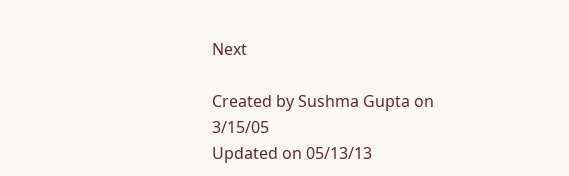Next

Created by Sushma Gupta on 3/15/05
Updated on 05/13/13